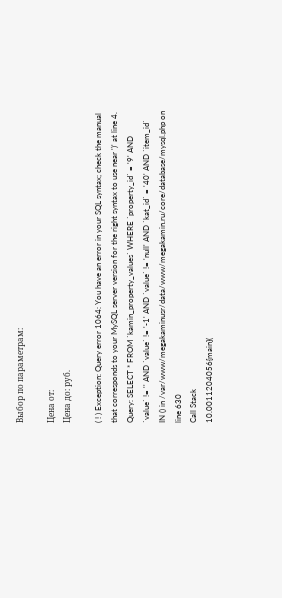Выбор по параметрам:

Цена от:
Цена до: руб.

( ! ) Exception: Query error 1064: You have an error in your SQL syntax; check the manual that corresponds to your MySQL server version for the right syntax to use near ')' at line 4. Query: SELECT * FROM `kamin_property_values` WHERE `property_id` = '9' AND `value` != '' AND `value` != '-1' AND `value` != 'null' AND `kat_id` = '40' AND `item_id` IN () in /var/www/megakaminusr/data/www/megakamin.ru/core/database/mysql.php on line 630
Call Stack
10.0011204056{main}(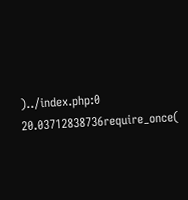)../index.php:0
20.03712838736require_once(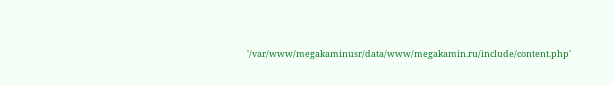'/var/www/megakaminusr/data/www/megakamin.ru/include/content.php'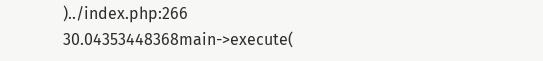)../index.php:266
30.04353448368main->execute(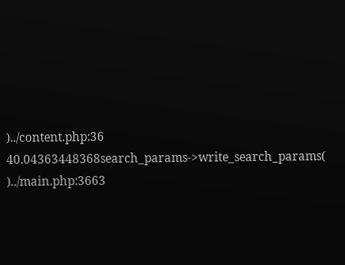)../content.php:36
40.04363448368search_params->write_search_params( )../main.php:3663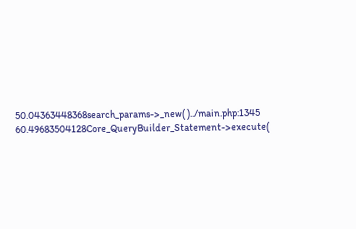50.04363448368search_params->_new( )../main.php:1345
60.49683504128Core_QueryBuilder_Statement->execute(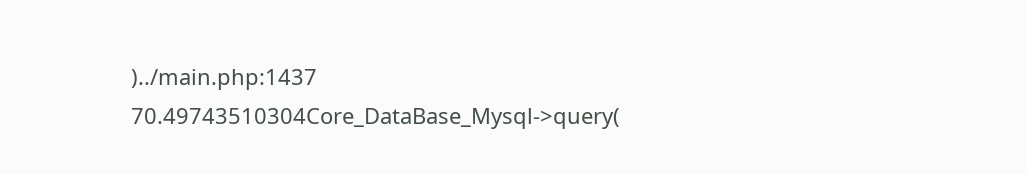)../main.php:1437
70.49743510304Core_DataBase_Mysql->query(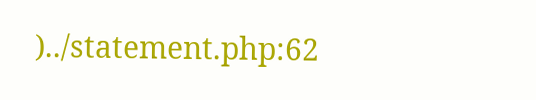)../statement.php:62